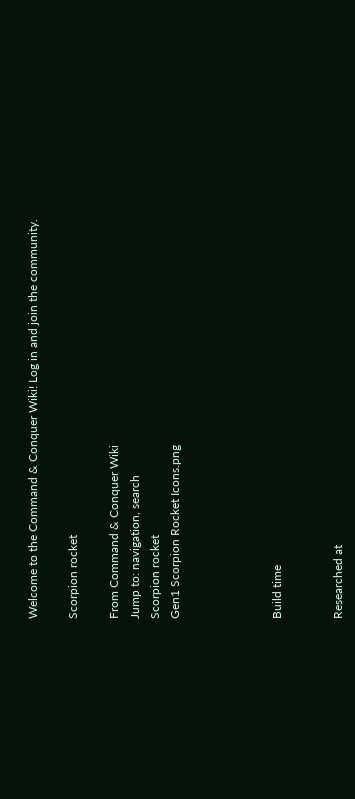Welcome to the Command & Conquer Wiki! Log in and join the community.

Scorpion rocket

From Command & Conquer Wiki
Jump to: navigation, search
Scorpion rocket
Gen1 Scorpion Rocket Icons.png




Build time


Researched at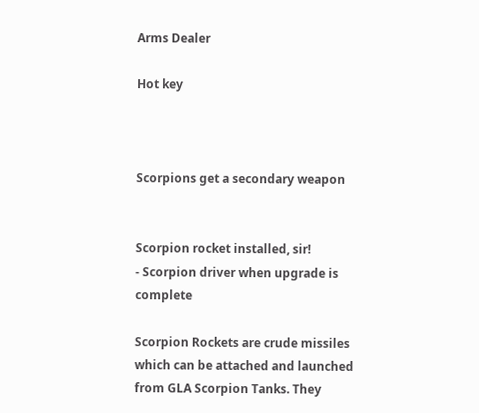Arms Dealer

Hot key



Scorpions get a secondary weapon


Scorpion rocket installed, sir!
- Scorpion driver when upgrade is complete

Scorpion Rockets are crude missiles which can be attached and launched from GLA Scorpion Tanks. They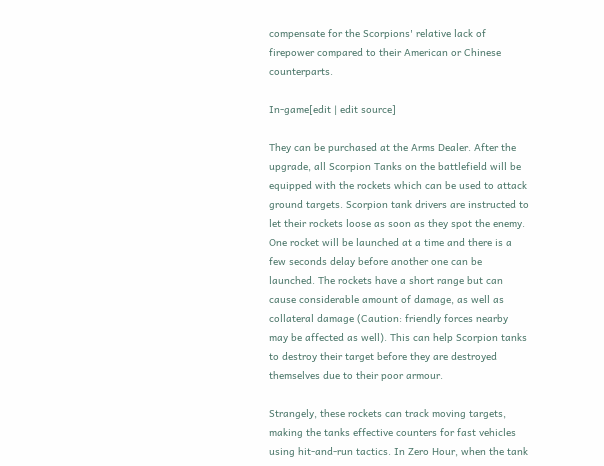compensate for the Scorpions' relative lack of firepower compared to their American or Chinese counterparts.

In-game[edit | edit source]

They can be purchased at the Arms Dealer. After the upgrade, all Scorpion Tanks on the battlefield will be equipped with the rockets which can be used to attack ground targets. Scorpion tank drivers are instructed to let their rockets loose as soon as they spot the enemy. One rocket will be launched at a time and there is a few seconds delay before another one can be launched. The rockets have a short range but can cause considerable amount of damage, as well as collateral damage (Caution: friendly forces nearby may be affected as well). This can help Scorpion tanks to destroy their target before they are destroyed themselves due to their poor armour.

Strangely, these rockets can track moving targets, making the tanks effective counters for fast vehicles using hit-and-run tactics. In Zero Hour, when the tank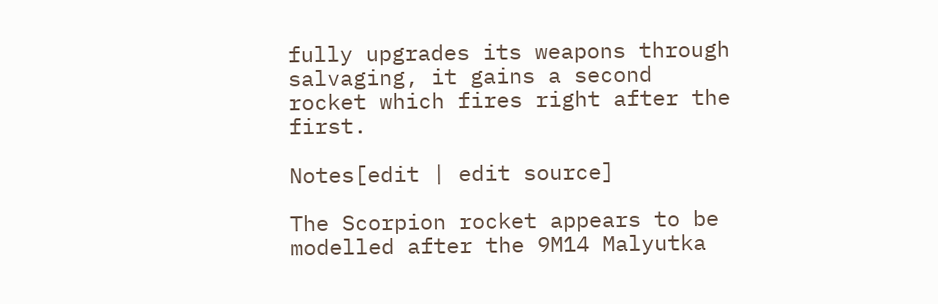fully upgrades its weapons through salvaging, it gains a second rocket which fires right after the first.

Notes[edit | edit source]

The Scorpion rocket appears to be modelled after the 9M14 Malyutka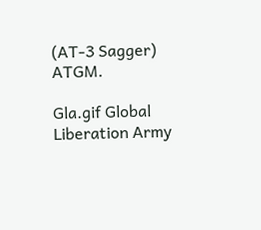(AT-3 Sagger) ATGM.

Gla.gif Global Liberation Army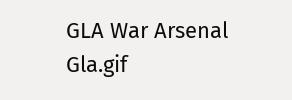GLA War Arsenal Gla.gif